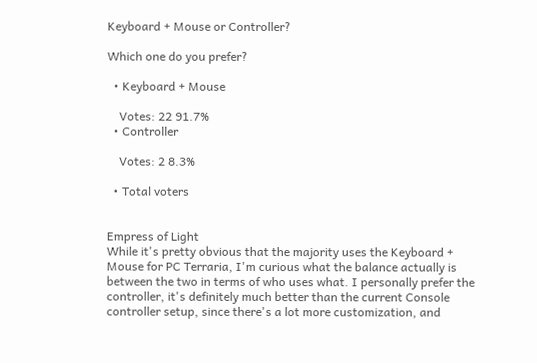Keyboard + Mouse or Controller?

Which one do you prefer?

  • Keyboard + Mouse

    Votes: 22 91.7%
  • Controller

    Votes: 2 8.3%

  • Total voters


Empress of Light
While it's pretty obvious that the majority uses the Keyboard + Mouse for PC Terraria, I'm curious what the balance actually is between the two in terms of who uses what. I personally prefer the controller, it's definitely much better than the current Console controller setup, since there's a lot more customization, and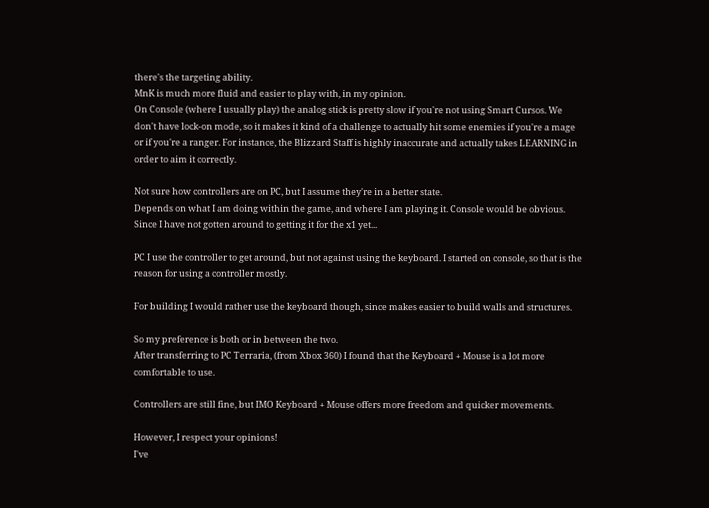there's the targeting ability.
MnK is much more fluid and easier to play with, in my opinion.
On Console (where I usually play) the analog stick is pretty slow if you're not using Smart Cursos. We don't have lock-on mode, so it makes it kind of a challenge to actually hit some enemies if you're a mage or if you're a ranger. For instance, the Blizzard Staff is highly inaccurate and actually takes LEARNING in order to aim it correctly.

Not sure how controllers are on PC, but I assume they're in a better state.
Depends on what I am doing within the game, and where I am playing it. Console would be obvious. Since I have not gotten around to getting it for the x1 yet...

PC I use the controller to get around, but not against using the keyboard. I started on console, so that is the reason for using a controller mostly.

For building I would rather use the keyboard though, since makes easier to build walls and structures.

So my preference is both or in between the two.
After transferring to PC Terraria, (from Xbox 360) I found that the Keyboard + Mouse is a lot more comfortable to use.

Controllers are still fine, but IMO Keyboard + Mouse offers more freedom and quicker movements.

However, I respect your opinions!
I've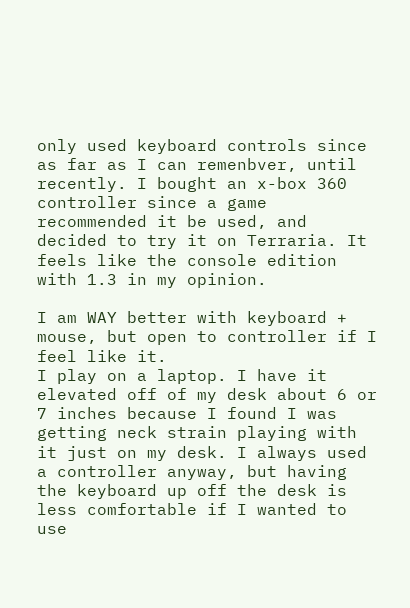only used keyboard controls since as far as I can remenbver, until recently. I bought an x-box 360 controller since a game recommended it be used, and decided to try it on Terraria. It feels like the console edition with 1.3 in my opinion.

I am WAY better with keyboard + mouse, but open to controller if I feel like it.
I play on a laptop. I have it elevated off of my desk about 6 or 7 inches because I found I was getting neck strain playing with it just on my desk. I always used a controller anyway, but having the keyboard up off the desk is less comfortable if I wanted to use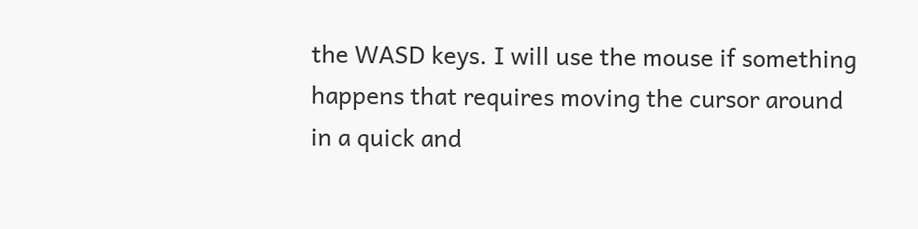the WASD keys. I will use the mouse if something happens that requires moving the cursor around in a quick and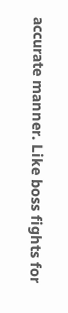accurate manner. Like boss fights for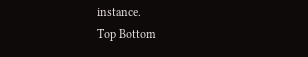instance.
Top Bottom